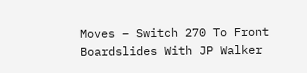Moves – Switch 270 To Front Boardslides With JP Walker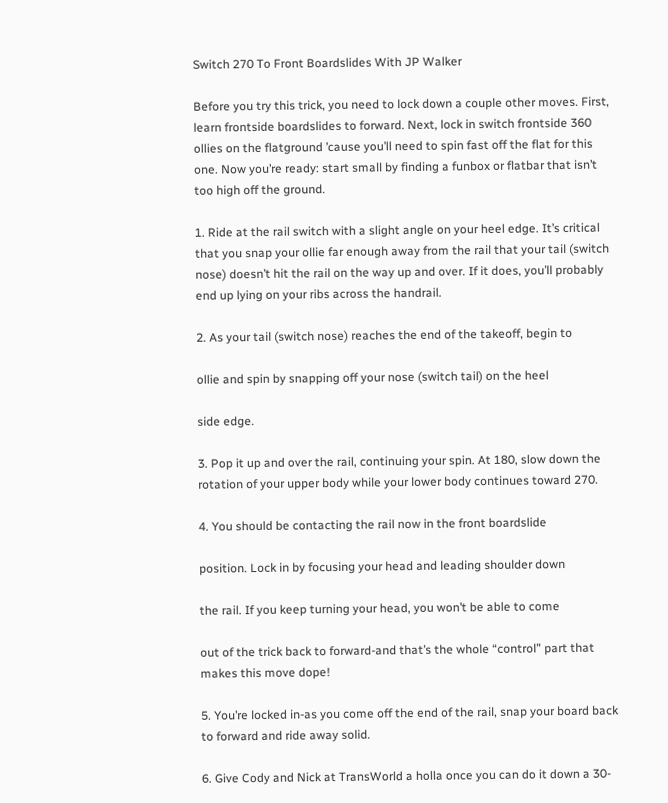Switch 270 To Front Boardslides With JP Walker

Before you try this trick, you need to lock down a couple other moves. First, learn frontside boardslides to forward. Next, lock in switch frontside 360 ollies on the flatground ’cause you’ll need to spin fast off the flat for this one. Now you’re ready: start small by finding a funbox or flatbar that isn’t too high off the ground.

1. Ride at the rail switch with a slight angle on your heel edge. It’s critical that you snap your ollie far enough away from the rail that your tail (switch nose) doesn’t hit the rail on the way up and over. If it does, you’ll probably end up lying on your ribs across the handrail.

2. As your tail (switch nose) reaches the end of the takeoff, begin to

ollie and spin by snapping off your nose (switch tail) on the heel

side edge.

3. Pop it up and over the rail, continuing your spin. At 180, slow down the rotation of your upper body while your lower body continues toward 270.

4. You should be contacting the rail now in the front boardslide

position. Lock in by focusing your head and leading shoulder down

the rail. If you keep turning your head, you won’t be able to come

out of the trick back to forward-and that’s the whole “control” part that makes this move dope!

5. You’re locked in-as you come off the end of the rail, snap your board back to forward and ride away solid.

6. Give Cody and Nick at TransWorld a holla once you can do it down a 30-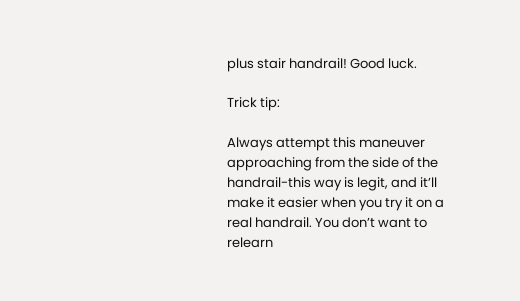plus stair handrail! Good luck.

Trick tip:

Always attempt this maneuver approaching from the side of the handrail-this way is legit, and it’ll make it easier when you try it on a real handrail. You don’t want to relearn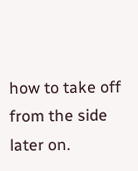how to take off from the side later on.